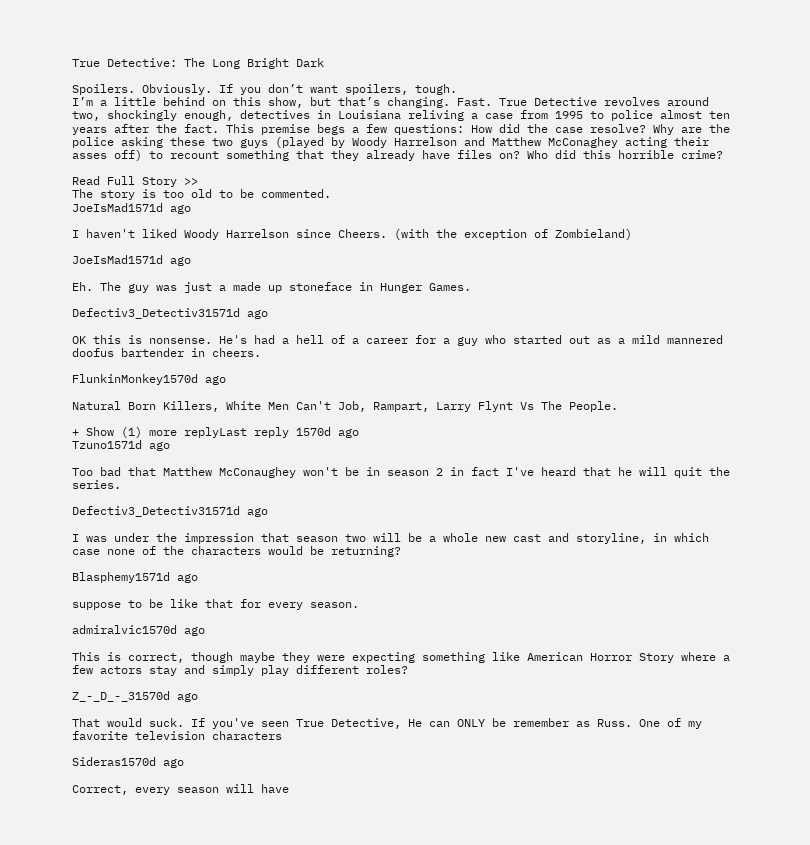True Detective: The Long Bright Dark

Spoilers. Obviously. If you don’t want spoilers, tough.
I’m a little behind on this show, but that’s changing. Fast. True Detective revolves around two, shockingly enough, detectives in Louisiana reliving a case from 1995 to police almost ten years after the fact. This premise begs a few questions: How did the case resolve? Why are the police asking these two guys (played by Woody Harrelson and Matthew McConaghey acting their asses off) to recount something that they already have files on? Who did this horrible crime?

Read Full Story >>
The story is too old to be commented.
JoeIsMad1571d ago

I haven't liked Woody Harrelson since Cheers. (with the exception of Zombieland)

JoeIsMad1571d ago

Eh. The guy was just a made up stoneface in Hunger Games.

Defectiv3_Detectiv31571d ago

OK this is nonsense. He's had a hell of a career for a guy who started out as a mild mannered doofus bartender in cheers.

FlunkinMonkey1570d ago

Natural Born Killers, White Men Can't Job, Rampart, Larry Flynt Vs The People.

+ Show (1) more replyLast reply 1570d ago
Tzuno1571d ago

Too bad that Matthew McConaughey won't be in season 2 in fact I've heard that he will quit the series.

Defectiv3_Detectiv31571d ago

I was under the impression that season two will be a whole new cast and storyline, in which case none of the characters would be returning?

Blasphemy1571d ago

suppose to be like that for every season.

admiralvic1570d ago

This is correct, though maybe they were expecting something like American Horror Story where a few actors stay and simply play different roles?

Z_-_D_-_31570d ago

That would suck. If you've seen True Detective, He can ONLY be remember as Russ. One of my favorite television characters

Sideras1570d ago

Correct, every season will have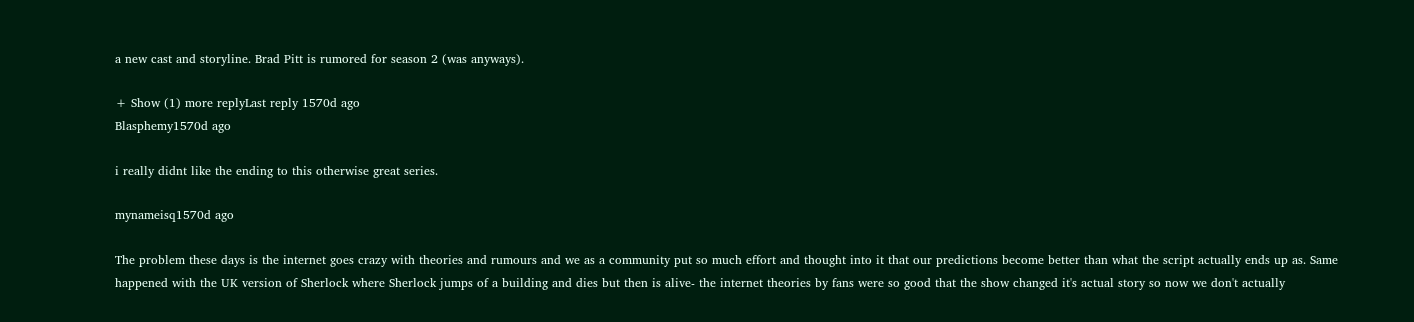a new cast and storyline. Brad Pitt is rumored for season 2 (was anyways).

+ Show (1) more replyLast reply 1570d ago
Blasphemy1570d ago

i really didnt like the ending to this otherwise great series.

mynameisq1570d ago

The problem these days is the internet goes crazy with theories and rumours and we as a community put so much effort and thought into it that our predictions become better than what the script actually ends up as. Same happened with the UK version of Sherlock where Sherlock jumps of a building and dies but then is alive- the internet theories by fans were so good that the show changed it's actual story so now we don't actually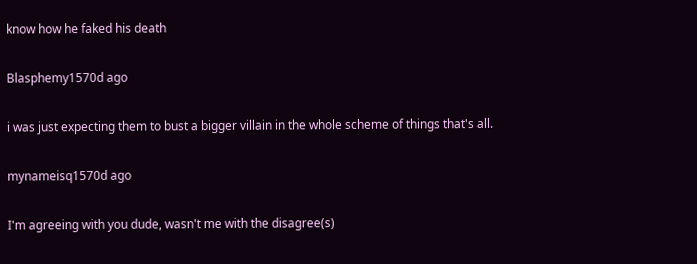know how he faked his death

Blasphemy1570d ago

i was just expecting them to bust a bigger villain in the whole scheme of things that's all.

mynameisq1570d ago

I'm agreeing with you dude, wasn't me with the disagree(s)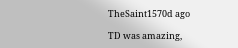TheSaint1570d ago

TD was amazing,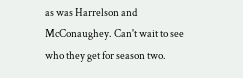as was Harrelson and McConaughey. Can't wait to see who they get for season two.